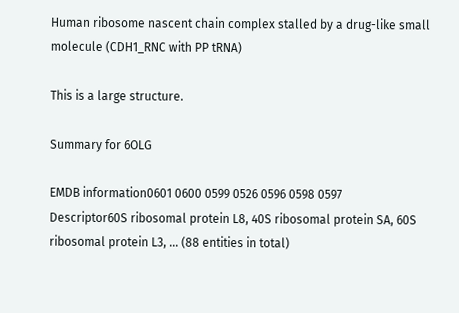Human ribosome nascent chain complex stalled by a drug-like small molecule (CDH1_RNC with PP tRNA)

This is a large structure.

Summary for 6OLG

EMDB information0601 0600 0599 0526 0596 0598 0597
Descriptor60S ribosomal protein L8, 40S ribosomal protein SA, 60S ribosomal protein L3, ... (88 entities in total)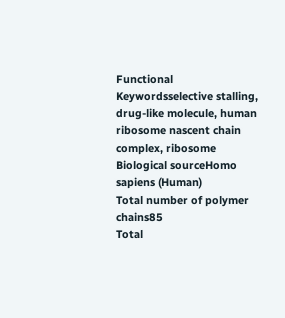Functional Keywordsselective stalling, drug-like molecule, human ribosome nascent chain complex, ribosome
Biological sourceHomo sapiens (Human)
Total number of polymer chains85
Total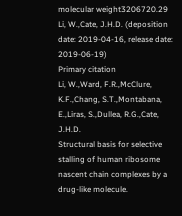molecular weight3206720.29
Li, W.,Cate, J.H.D. (deposition date: 2019-04-16, release date: 2019-06-19)
Primary citation
Li, W.,Ward, F.R.,McClure, K.F.,Chang, S.T.,Montabana, E.,Liras, S.,Dullea, R.G.,Cate, J.H.D.
Structural basis for selective stalling of human ribosome nascent chain complexes by a drug-like molecule.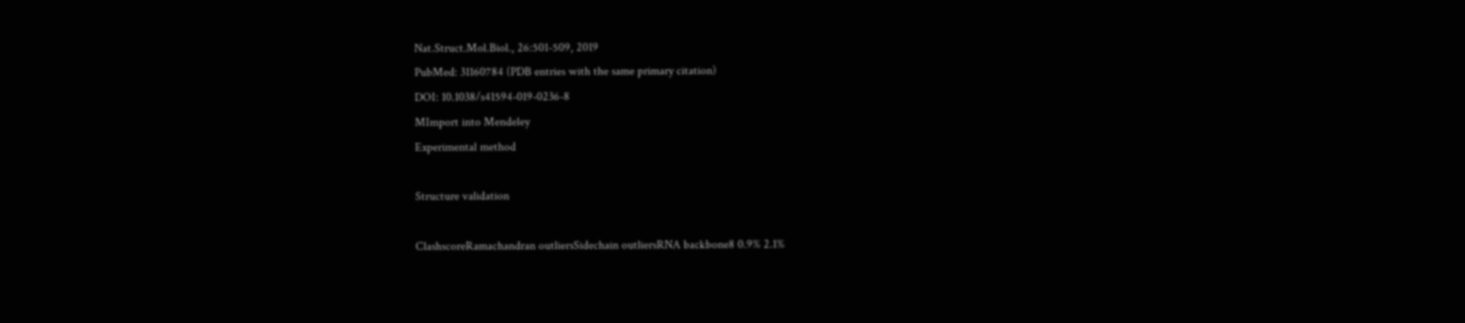Nat.Struct.Mol.Biol., 26:501-509, 2019
PubMed: 31160784 (PDB entries with the same primary citation)
DOI: 10.1038/s41594-019-0236-8
MImport into Mendeley
Experimental method

Structure validation

ClashscoreRamachandran outliersSidechain outliersRNA backbone8 0.9% 2.1%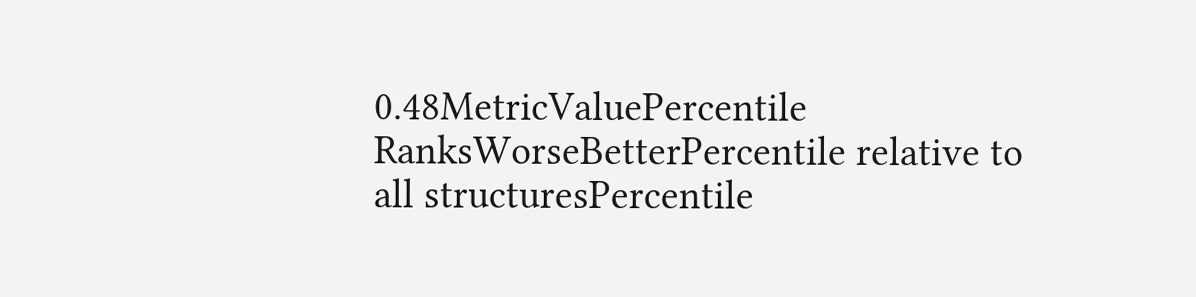0.48MetricValuePercentile RanksWorseBetterPercentile relative to all structuresPercentile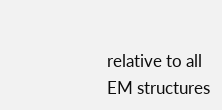relative to all EM structures